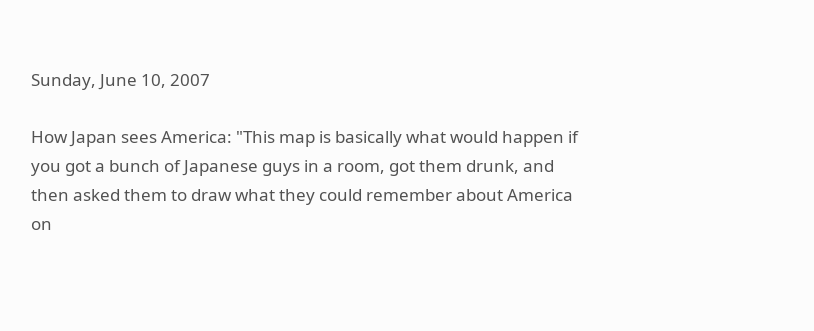Sunday, June 10, 2007

How Japan sees America: "This map is basically what would happen if you got a bunch of Japanese guys in a room, got them drunk, and then asked them to draw what they could remember about America on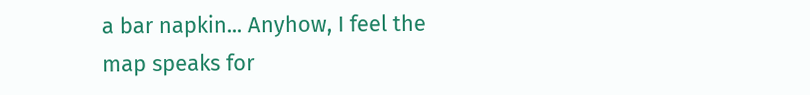a bar napkin... Anyhow, I feel the map speaks for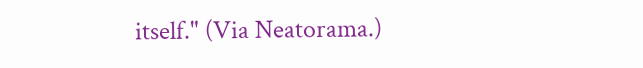itself." (Via Neatorama.)